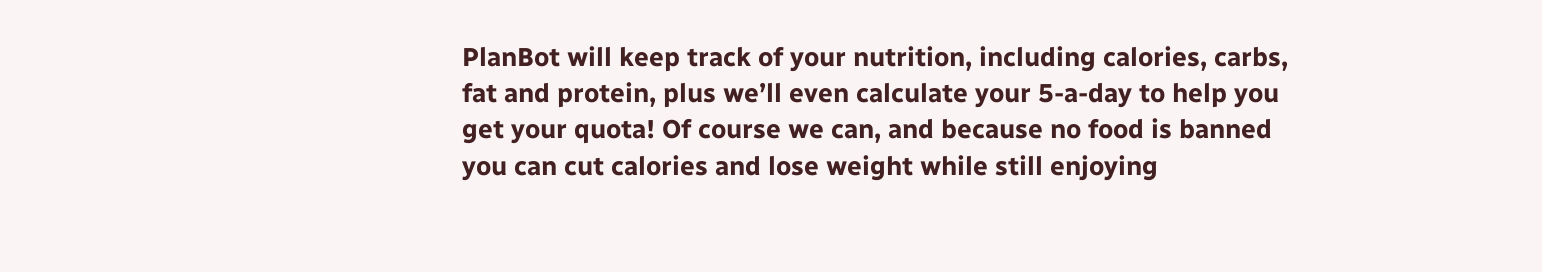PlanBot will keep track of your nutrition, including calories, carbs, fat and protein, plus we’ll even calculate your 5-a-day to help you get your quota! Of course we can, and because no food is banned you can cut calories and lose weight while still enjoying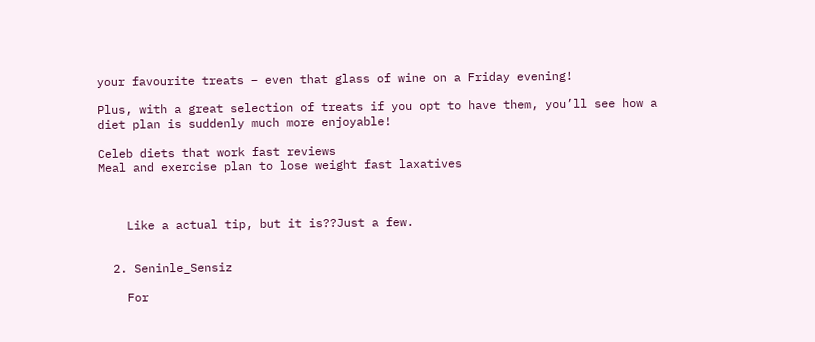your favourite treats – even that glass of wine on a Friday evening!

Plus, with a great selection of treats if you opt to have them, you’ll see how a diet plan is suddenly much more enjoyable!

Celeb diets that work fast reviews
Meal and exercise plan to lose weight fast laxatives



    Like a actual tip, but it is??Just a few.


  2. Seninle_Sensiz

    For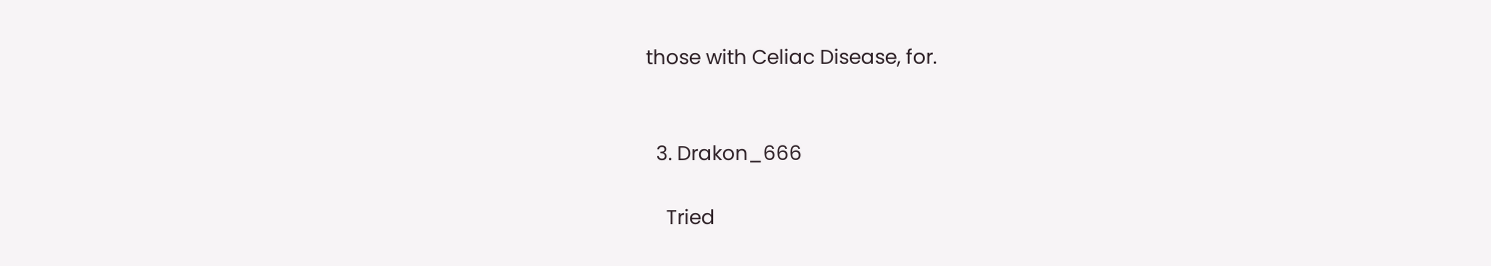those with Celiac Disease, for.


  3. Drakon_666

    Tried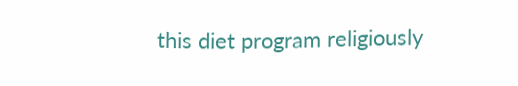this diet program religiously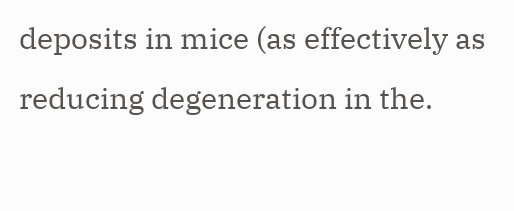deposits in mice (as effectively as reducing degeneration in the.